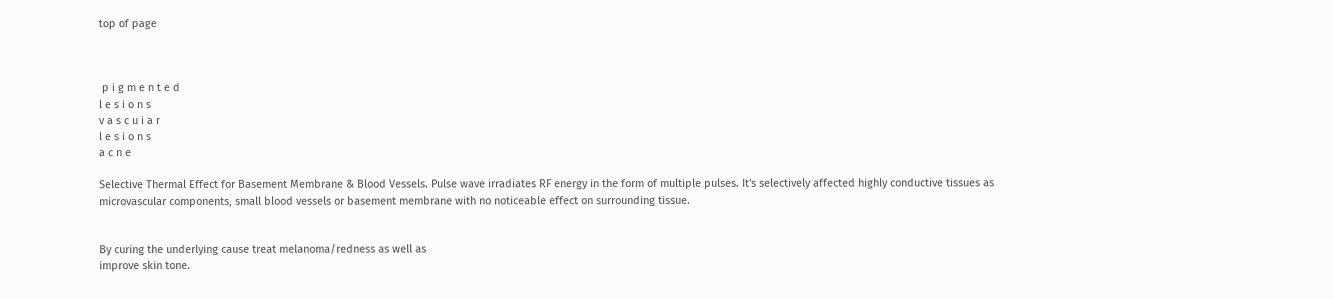top of page



 p i g m e n t e d
l e s i o n s
v a s c u i a r
l e s i o n s
a c n e

Selective Thermal Effect for Basement Membrane & Blood Vessels. Pulse wave irradiates RF energy in the form of multiple pulses. It's selectively affected highly conductive tissues as microvascular components, small blood vessels or basement membrane with no noticeable effect on surrounding tissue.


By curing the underlying cause treat melanoma/redness as well as
improve skin tone.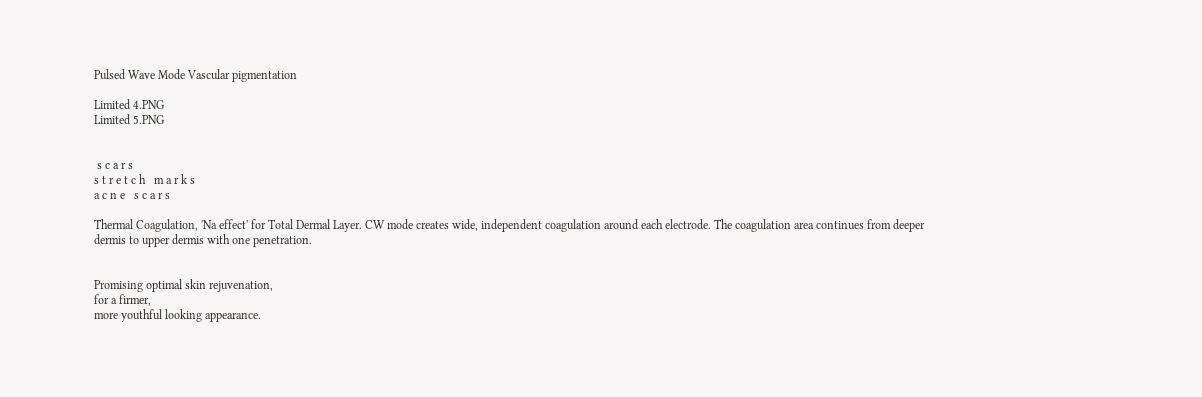Pulsed Wave Mode Vascular pigmentation

Limited 4.PNG
Limited 5.PNG


 s c a r s
s t r e t c h   m a r k s
a c n e   s c a r s

Thermal Coagulation, 'Na effect' for Total Dermal Layer. CW mode creates wide, independent coagulation around each electrode. The coagulation area continues from deeper dermis to upper dermis with one penetration.


Promising optimal skin rejuvenation,
for a firmer,
more youthful looking appearance.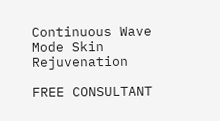Continuous Wave Mode Skin Rejuvenation

FREE CONSULTANT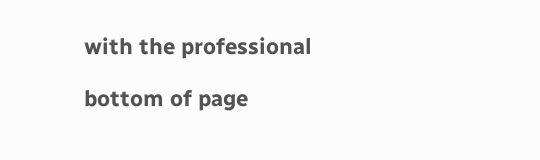with the professional

bottom of page